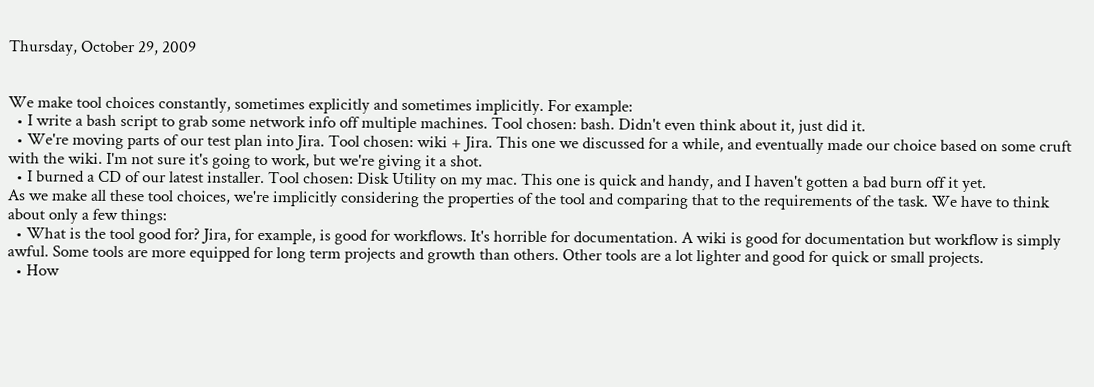Thursday, October 29, 2009


We make tool choices constantly, sometimes explicitly and sometimes implicitly. For example:
  • I write a bash script to grab some network info off multiple machines. Tool chosen: bash. Didn't even think about it, just did it.
  • We're moving parts of our test plan into Jira. Tool chosen: wiki + Jira. This one we discussed for a while, and eventually made our choice based on some cruft with the wiki. I'm not sure it's going to work, but we're giving it a shot.
  • I burned a CD of our latest installer. Tool chosen: Disk Utility on my mac. This one is quick and handy, and I haven't gotten a bad burn off it yet.
As we make all these tool choices, we're implicitly considering the properties of the tool and comparing that to the requirements of the task. We have to think about only a few things:
  • What is the tool good for? Jira, for example, is good for workflows. It's horrible for documentation. A wiki is good for documentation but workflow is simply awful. Some tools are more equipped for long term projects and growth than others. Other tools are a lot lighter and good for quick or small projects.
  • How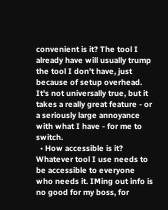convenient is it? The tool I already have will usually trump the tool I don't have, just because of setup overhead. It's not universally true, but it takes a really great feature - or a seriously large annoyance with what I have - for me to switch.
  • How accessible is it? Whatever tool I use needs to be accessible to everyone who needs it. IMing out info is no good for my boss, for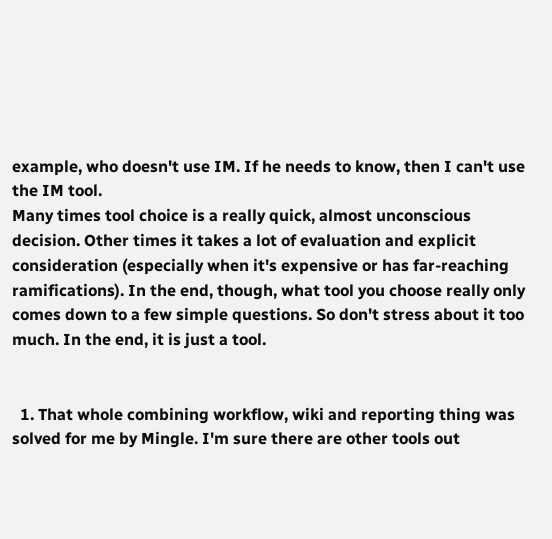example, who doesn't use IM. If he needs to know, then I can't use the IM tool.
Many times tool choice is a really quick, almost unconscious decision. Other times it takes a lot of evaluation and explicit consideration (especially when it's expensive or has far-reaching ramifications). In the end, though, what tool you choose really only comes down to a few simple questions. So don't stress about it too much. In the end, it is just a tool.


  1. That whole combining workflow, wiki and reporting thing was solved for me by Mingle. I'm sure there are other tools out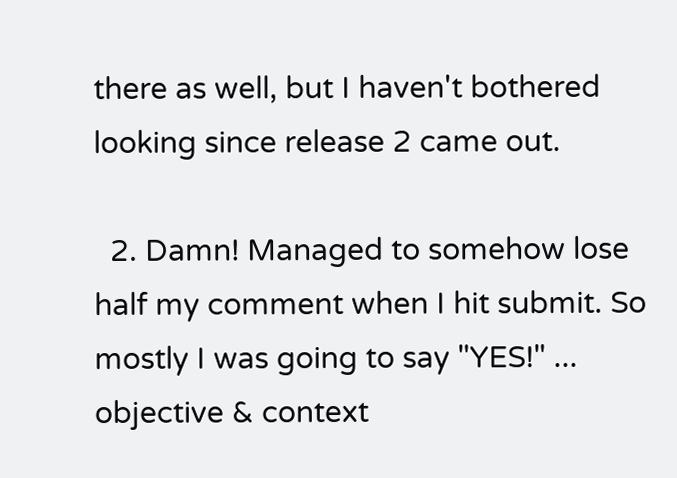there as well, but I haven't bothered looking since release 2 came out.

  2. Damn! Managed to somehow lose half my comment when I hit submit. So mostly I was going to say "YES!" ... objective & context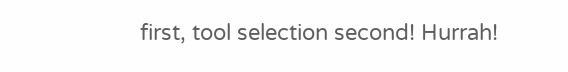first, tool selection second! Hurrah!